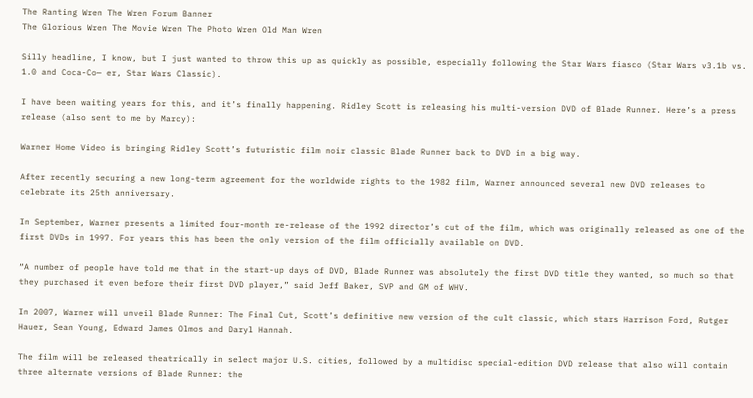The Ranting Wren The Wren Forum Banner
The Glorious Wren The Movie Wren The Photo Wren Old Man Wren

Silly headline, I know, but I just wanted to throw this up as quickly as possible, especially following the Star Wars fiasco (Star Wars v3.1b vs. 1.0 and Coca-Co— er, Star Wars Classic).

I have been waiting years for this, and it’s finally happening. Ridley Scott is releasing his multi-version DVD of Blade Runner. Here’s a press release (also sent to me by Marcy):

Warner Home Video is bringing Ridley Scott’s futuristic film noir classic Blade Runner back to DVD in a big way.

After recently securing a new long-term agreement for the worldwide rights to the 1982 film, Warner announced several new DVD releases to celebrate its 25th anniversary.

In September, Warner presents a limited four-month re-release of the 1992 director’s cut of the film, which was originally released as one of the first DVDs in 1997. For years this has been the only version of the film officially available on DVD.

“A number of people have told me that in the start-up days of DVD, Blade Runner was absolutely the first DVD title they wanted, so much so that they purchased it even before their first DVD player,” said Jeff Baker, SVP and GM of WHV.

In 2007, Warner will unveil Blade Runner: The Final Cut, Scott’s definitive new version of the cult classic, which stars Harrison Ford, Rutger Hauer, Sean Young, Edward James Olmos and Daryl Hannah.

The film will be released theatrically in select major U.S. cities, followed by a multidisc special-edition DVD release that also will contain three alternate versions of Blade Runner: the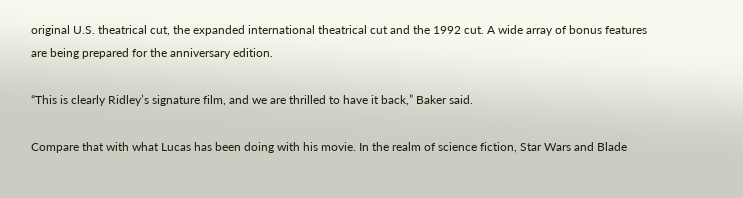original U.S. theatrical cut, the expanded international theatrical cut and the 1992 cut. A wide array of bonus features are being prepared for the anniversary edition.

“This is clearly Ridley’s signature film, and we are thrilled to have it back,” Baker said.

Compare that with what Lucas has been doing with his movie. In the realm of science fiction, Star Wars and Blade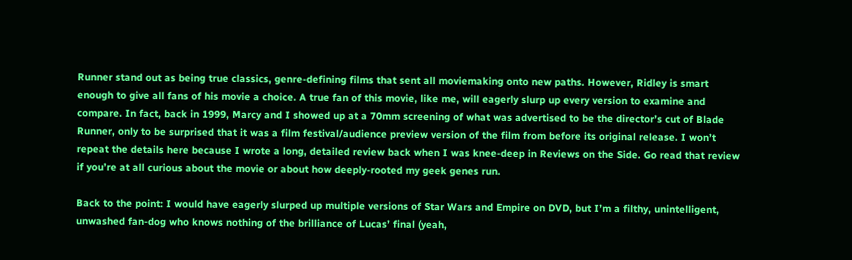Runner stand out as being true classics, genre-defining films that sent all moviemaking onto new paths. However, Ridley is smart enough to give all fans of his movie a choice. A true fan of this movie, like me, will eagerly slurp up every version to examine and compare. In fact, back in 1999, Marcy and I showed up at a 70mm screening of what was advertised to be the director’s cut of Blade Runner, only to be surprised that it was a film festival/audience preview version of the film from before its original release. I won’t repeat the details here because I wrote a long, detailed review back when I was knee-deep in Reviews on the Side. Go read that review if you’re at all curious about the movie or about how deeply-rooted my geek genes run.

Back to the point: I would have eagerly slurped up multiple versions of Star Wars and Empire on DVD, but I’m a filthy, unintelligent, unwashed fan-dog who knows nothing of the brilliance of Lucas’ final (yeah,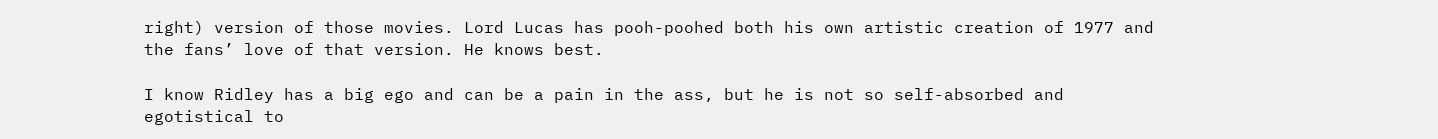right) version of those movies. Lord Lucas has pooh-poohed both his own artistic creation of 1977 and the fans’ love of that version. He knows best.

I know Ridley has a big ego and can be a pain in the ass, but he is not so self-absorbed and egotistical to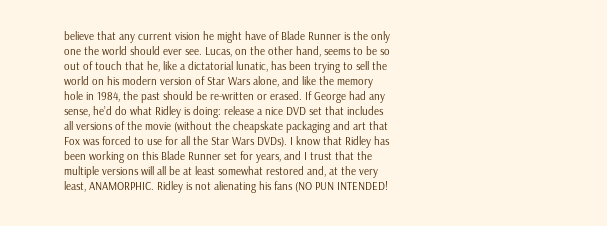believe that any current vision he might have of Blade Runner is the only one the world should ever see. Lucas, on the other hand, seems to be so out of touch that he, like a dictatorial lunatic, has been trying to sell the world on his modern version of Star Wars alone, and like the memory hole in 1984, the past should be re-written or erased. If George had any sense, he’d do what Ridley is doing: release a nice DVD set that includes all versions of the movie (without the cheapskate packaging and art that Fox was forced to use for all the Star Wars DVDs). I know that Ridley has been working on this Blade Runner set for years, and I trust that the multiple versions will all be at least somewhat restored and, at the very least, ANAMORPHIC. Ridley is not alienating his fans (NO PUN INTENDED!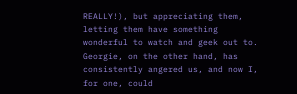REALLY!), but appreciating them, letting them have something wonderful to watch and geek out to. Georgie, on the other hand, has consistently angered us, and now I, for one, could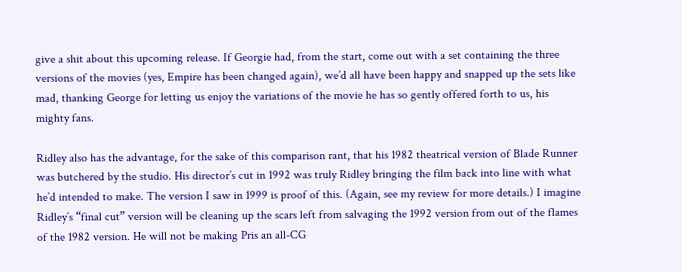give a shit about this upcoming release. If Georgie had, from the start, come out with a set containing the three versions of the movies (yes, Empire has been changed again), we’d all have been happy and snapped up the sets like mad, thanking George for letting us enjoy the variations of the movie he has so gently offered forth to us, his mighty fans.

Ridley also has the advantage, for the sake of this comparison rant, that his 1982 theatrical version of Blade Runner was butchered by the studio. His director’s cut in 1992 was truly Ridley bringing the film back into line with what he’d intended to make. The version I saw in 1999 is proof of this. (Again, see my review for more details.) I imagine Ridley’s “final cut” version will be cleaning up the scars left from salvaging the 1992 version from out of the flames of the 1982 version. He will not be making Pris an all-CG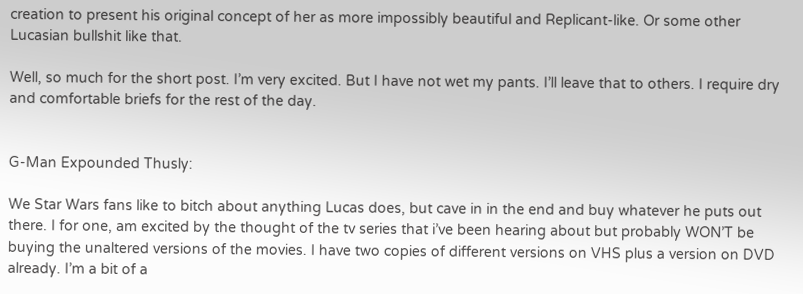creation to present his original concept of her as more impossibly beautiful and Replicant-like. Or some other Lucasian bullshit like that.

Well, so much for the short post. I’m very excited. But I have not wet my pants. I’ll leave that to others. I require dry and comfortable briefs for the rest of the day.


G-Man Expounded Thusly:

We Star Wars fans like to bitch about anything Lucas does, but cave in in the end and buy whatever he puts out there. I for one, am excited by the thought of the tv series that i’ve been hearing about but probably WON’T be buying the unaltered versions of the movies. I have two copies of different versions on VHS plus a version on DVD already. I’m a bit of a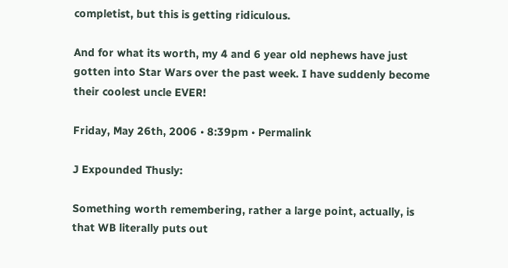completist, but this is getting ridiculous.

And for what its worth, my 4 and 6 year old nephews have just gotten into Star Wars over the past week. I have suddenly become their coolest uncle EVER!

Friday, May 26th, 2006 • 8:39pm • Permalink

J Expounded Thusly:

Something worth remembering, rather a large point, actually, is that WB literally puts out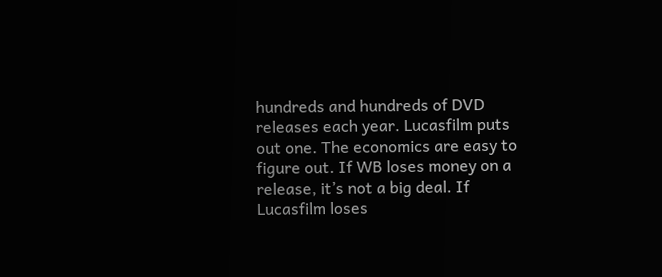hundreds and hundreds of DVD releases each year. Lucasfilm puts out one. The economics are easy to figure out. If WB loses money on a release, it’s not a big deal. If Lucasfilm loses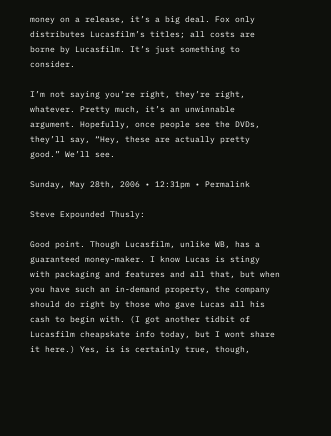money on a release, it’s a big deal. Fox only distributes Lucasfilm’s titles; all costs are borne by Lucasfilm. It’s just something to consider.

I’m not saying you’re right, they’re right, whatever. Pretty much, it’s an unwinnable argument. Hopefully, once people see the DVDs, they’ll say, “Hey, these are actually pretty good.” We’ll see.

Sunday, May 28th, 2006 • 12:31pm • Permalink

Steve Expounded Thusly:

Good point. Though Lucasfilm, unlike WB, has a guaranteed money-maker. I know Lucas is stingy with packaging and features and all that, but when you have such an in-demand property, the company should do right by those who gave Lucas all his cash to begin with. (I got another tidbit of Lucasfilm cheapskate info today, but I wont share it here.) Yes, is is certainly true, though,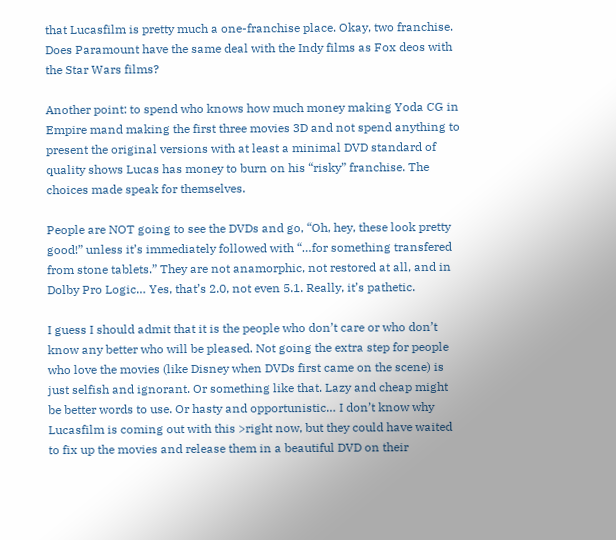that Lucasfilm is pretty much a one-franchise place. Okay, two franchise. Does Paramount have the same deal with the Indy films as Fox deos with the Star Wars films?

Another point: to spend who knows how much money making Yoda CG in Empire mand making the first three movies 3D and not spend anything to present the original versions with at least a minimal DVD standard of quality shows Lucas has money to burn on his “risky” franchise. The choices made speak for themselves.

People are NOT going to see the DVDs and go, “Oh, hey, these look pretty good!” unless it’s immediately followed with “…for something transfered from stone tablets.” They are not anamorphic, not restored at all, and in Dolby Pro Logic… Yes, that’s 2.0, not even 5.1. Really, it’s pathetic.

I guess I should admit that it is the people who don’t care or who don’t know any better who will be pleased. Not going the extra step for people who love the movies (like Disney when DVDs first came on the scene) is just selfish and ignorant. Or something like that. Lazy and cheap might be better words to use. Or hasty and opportunistic… I don’t know why Lucasfilm is coming out with this >right now, but they could have waited to fix up the movies and release them in a beautiful DVD on their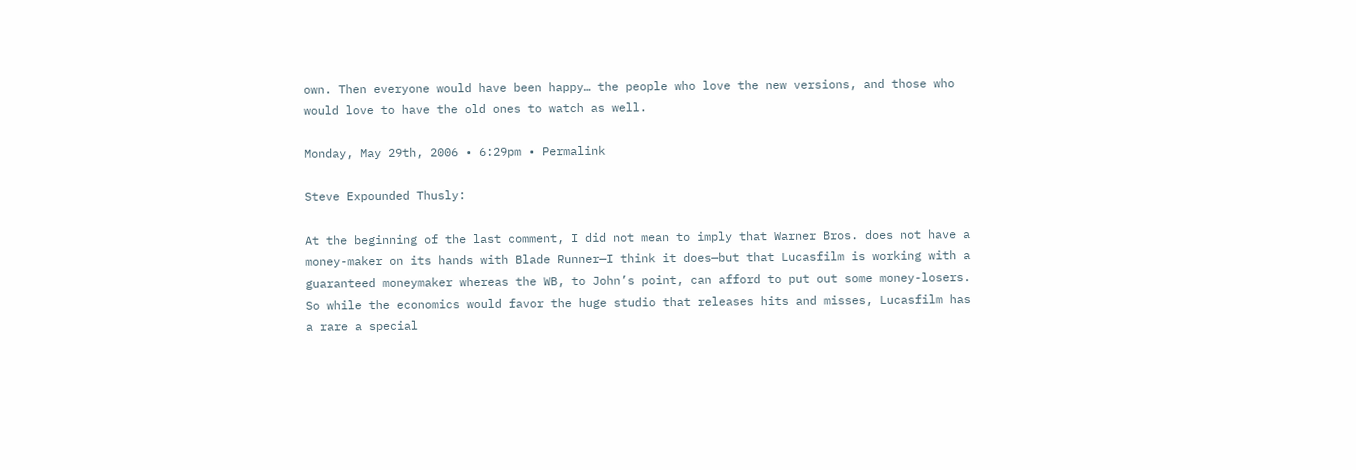own. Then everyone would have been happy… the people who love the new versions, and those who would love to have the old ones to watch as well.

Monday, May 29th, 2006 • 6:29pm • Permalink

Steve Expounded Thusly:

At the beginning of the last comment, I did not mean to imply that Warner Bros. does not have a money-maker on its hands with Blade Runner—I think it does—but that Lucasfilm is working with a guaranteed moneymaker whereas the WB, to John’s point, can afford to put out some money-losers. So while the economics would favor the huge studio that releases hits and misses, Lucasfilm has a rare a special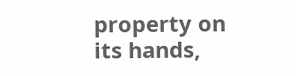property on its hands,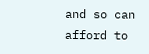and so can afford to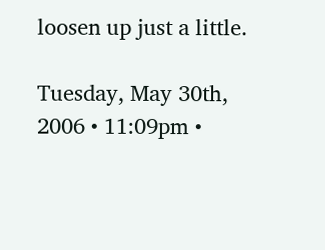loosen up just a little.

Tuesday, May 30th, 2006 • 11:09pm •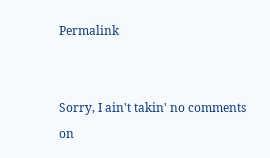Permalink


Sorry, I ain't takin' no comments on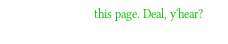this page. Deal, y'hear?